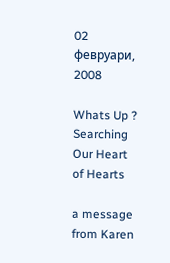02 февруари, 2008

Whats Up ? Searching Our Heart of Hearts

a message from Karen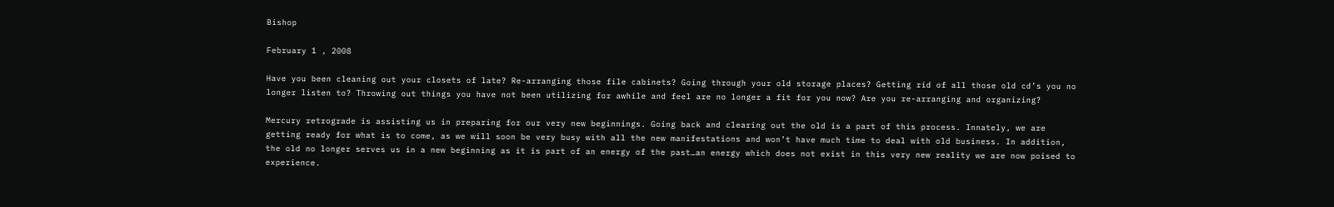Bishop

February 1 , 2008

Have you been cleaning out your closets of late? Re-arranging those file cabinets? Going through your old storage places? Getting rid of all those old cd’s you no longer listen to? Throwing out things you have not been utilizing for awhile and feel are no longer a fit for you now? Are you re-arranging and organizing?

Mercury retrograde is assisting us in preparing for our very new beginnings. Going back and clearing out the old is a part of this process. Innately, we are getting ready for what is to come, as we will soon be very busy with all the new manifestations and won’t have much time to deal with old business. In addition, the old no longer serves us in a new beginning as it is part of an energy of the past…an energy which does not exist in this very new reality we are now poised to experience.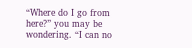“Where do I go from here?” you may be wondering. “I can no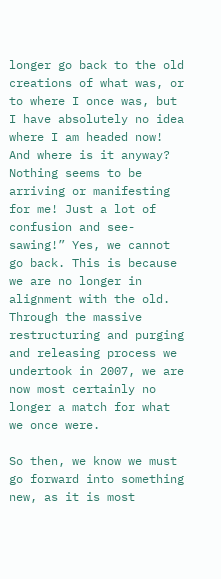longer go back to the old creations of what was, or to where I once was, but I have absolutely no idea where I am headed now! And where is it anyway? Nothing seems to be arriving or manifesting for me! Just a lot of confusion and see-sawing!” Yes, we cannot go back. This is because we are no longer in alignment with the old. Through the massive restructuring and purging and releasing process we undertook in 2007, we are now most certainly no longer a match for what we once were.

So then, we know we must go forward into something new, as it is most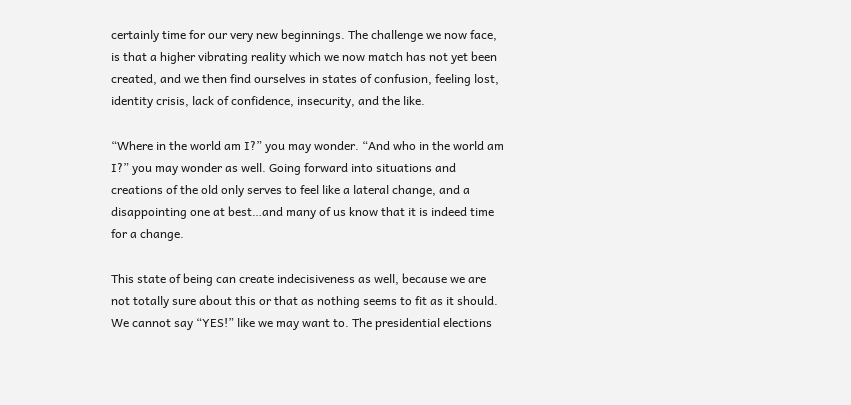certainly time for our very new beginnings. The challenge we now face, is that a higher vibrating reality which we now match has not yet been created, and we then find ourselves in states of confusion, feeling lost, identity crisis, lack of confidence, insecurity, and the like.

“Where in the world am I?” you may wonder. “And who in the world am I?” you may wonder as well. Going forward into situations and creations of the old only serves to feel like a lateral change, and a disappointing one at best…and many of us know that it is indeed time for a change.

This state of being can create indecisiveness as well, because we are not totally sure about this or that as nothing seems to fit as it should. We cannot say “YES!” like we may want to. The presidential elections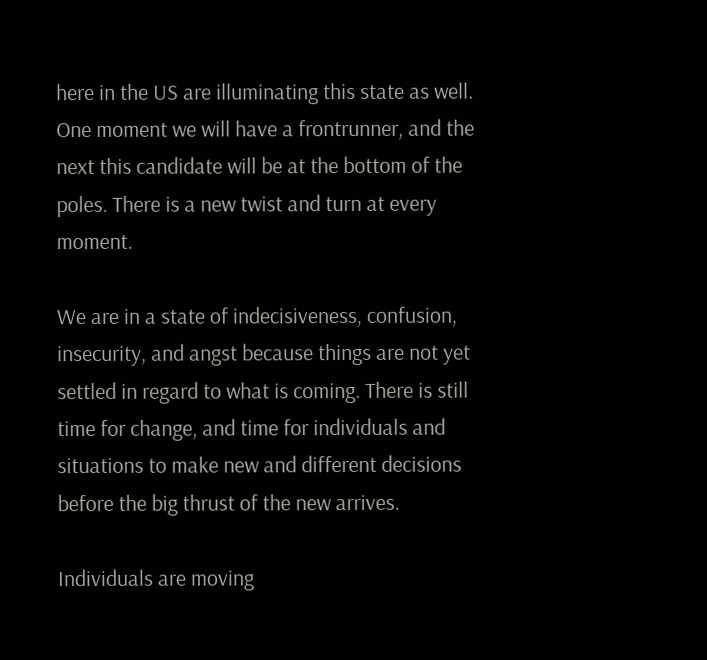here in the US are illuminating this state as well. One moment we will have a frontrunner, and the next this candidate will be at the bottom of the poles. There is a new twist and turn at every moment.

We are in a state of indecisiveness, confusion, insecurity, and angst because things are not yet settled in regard to what is coming. There is still time for change, and time for individuals and situations to make new and different decisions before the big thrust of the new arrives.

Individuals are moving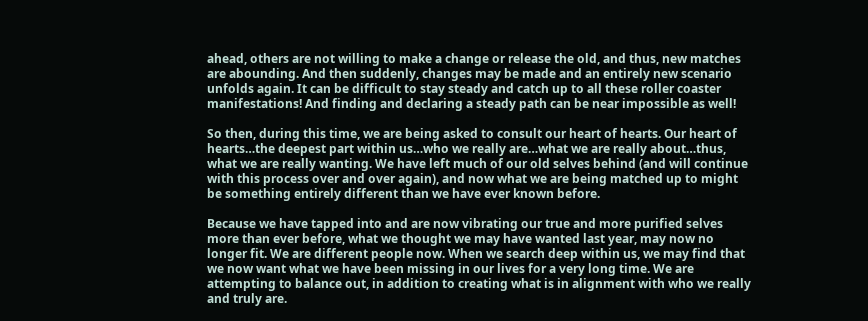ahead, others are not willing to make a change or release the old, and thus, new matches are abounding. And then suddenly, changes may be made and an entirely new scenario unfolds again. It can be difficult to stay steady and catch up to all these roller coaster manifestations! And finding and declaring a steady path can be near impossible as well!

So then, during this time, we are being asked to consult our heart of hearts. Our heart of hearts…the deepest part within us…who we really are…what we are really about…thus, what we are really wanting. We have left much of our old selves behind (and will continue with this process over and over again), and now what we are being matched up to might be something entirely different than we have ever known before.

Because we have tapped into and are now vibrating our true and more purified selves more than ever before, what we thought we may have wanted last year, may now no longer fit. We are different people now. When we search deep within us, we may find that we now want what we have been missing in our lives for a very long time. We are attempting to balance out, in addition to creating what is in alignment with who we really and truly are.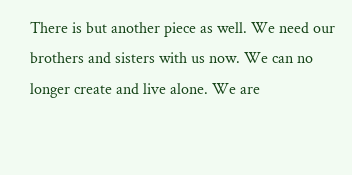There is but another piece as well. We need our brothers and sisters with us now. We can no longer create and live alone. We are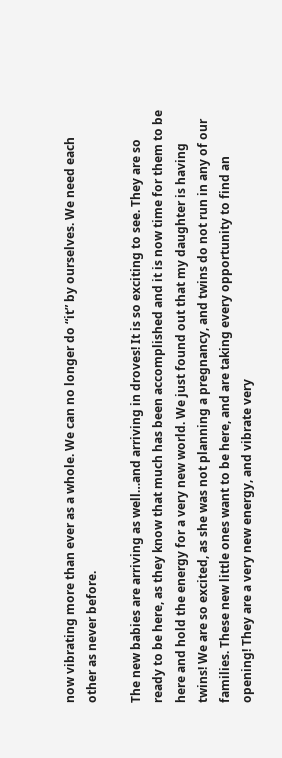now vibrating more than ever as a whole. We can no longer do “it” by ourselves. We need each other as never before.

The new babies are arriving as well…and arriving in droves! It is so exciting to see. They are so ready to be here, as they know that much has been accomplished and it is now time for them to be here and hold the energy for a very new world. We just found out that my daughter is having twins! We are so excited, as she was not planning a pregnancy, and twins do not run in any of our families. These new little ones want to be here, and are taking every opportunity to find an opening! They are a very new energy, and vibrate very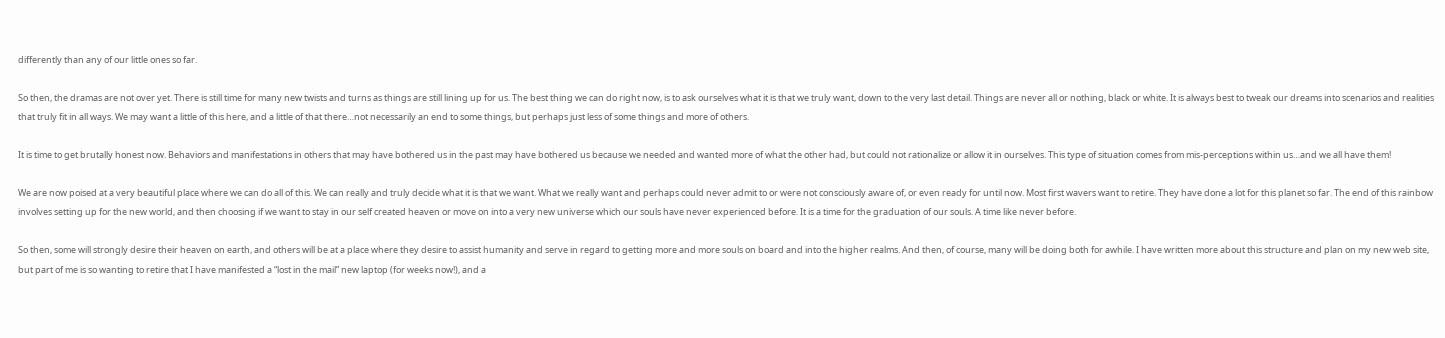differently than any of our little ones so far.

So then, the dramas are not over yet. There is still time for many new twists and turns as things are still lining up for us. The best thing we can do right now, is to ask ourselves what it is that we truly want, down to the very last detail. Things are never all or nothing, black or white. It is always best to tweak our dreams into scenarios and realities that truly fit in all ways. We may want a little of this here, and a little of that there…not necessarily an end to some things, but perhaps just less of some things and more of others.

It is time to get brutally honest now. Behaviors and manifestations in others that may have bothered us in the past may have bothered us because we needed and wanted more of what the other had, but could not rationalize or allow it in ourselves. This type of situation comes from mis-perceptions within us…and we all have them!

We are now poised at a very beautiful place where we can do all of this. We can really and truly decide what it is that we want. What we really want and perhaps could never admit to or were not consciously aware of, or even ready for until now. Most first wavers want to retire. They have done a lot for this planet so far. The end of this rainbow involves setting up for the new world, and then choosing if we want to stay in our self created heaven or move on into a very new universe which our souls have never experienced before. It is a time for the graduation of our souls. A time like never before.

So then, some will strongly desire their heaven on earth, and others will be at a place where they desire to assist humanity and serve in regard to getting more and more souls on board and into the higher realms. And then, of course, many will be doing both for awhile. I have written more about this structure and plan on my new web site, but part of me is so wanting to retire that I have manifested a “lost in the mail” new laptop (for weeks now!), and a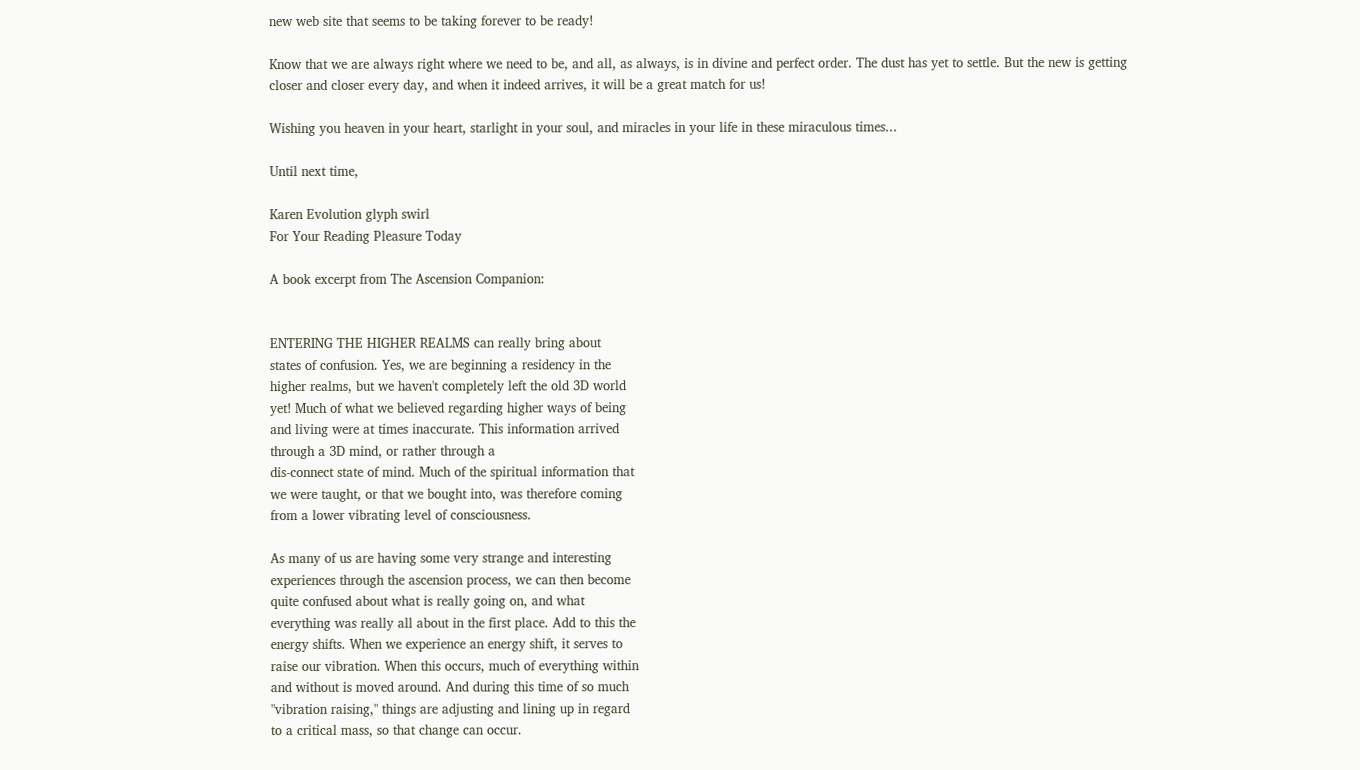new web site that seems to be taking forever to be ready!

Know that we are always right where we need to be, and all, as always, is in divine and perfect order. The dust has yet to settle. But the new is getting closer and closer every day, and when it indeed arrives, it will be a great match for us!

Wishing you heaven in your heart, starlight in your soul, and miracles in your life in these miraculous times...

Until next time,

Karen Evolution glyph swirl
For Your Reading Pleasure Today

A book excerpt from The Ascension Companion:


ENTERING THE HIGHER REALMS can really bring about
states of confusion. Yes, we are beginning a residency in the
higher realms, but we haven't completely left the old 3D world
yet! Much of what we believed regarding higher ways of being
and living were at times inaccurate. This information arrived
through a 3D mind, or rather through a
dis-connect state of mind. Much of the spiritual information that
we were taught, or that we bought into, was therefore coming
from a lower vibrating level of consciousness.

As many of us are having some very strange and interesting
experiences through the ascension process, we can then become
quite confused about what is really going on, and what
everything was really all about in the first place. Add to this the
energy shifts. When we experience an energy shift, it serves to
raise our vibration. When this occurs, much of everything within
and without is moved around. And during this time of so much
"vibration raising," things are adjusting and lining up in regard
to a critical mass, so that change can occur.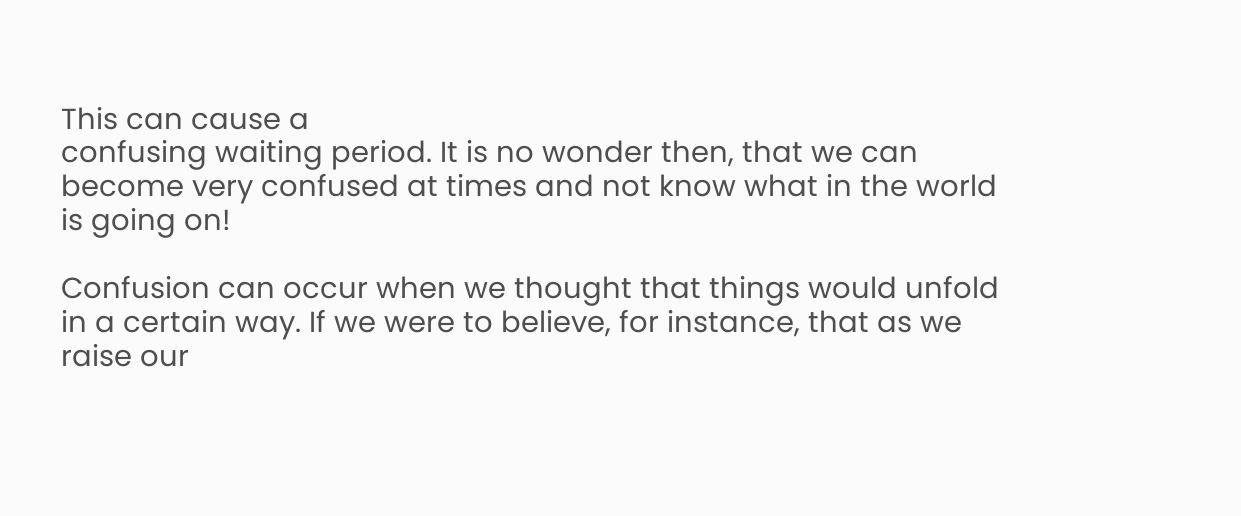This can cause a
confusing waiting period. It is no wonder then, that we can
become very confused at times and not know what in the world
is going on!

Confusion can occur when we thought that things would unfold
in a certain way. If we were to believe, for instance, that as we
raise our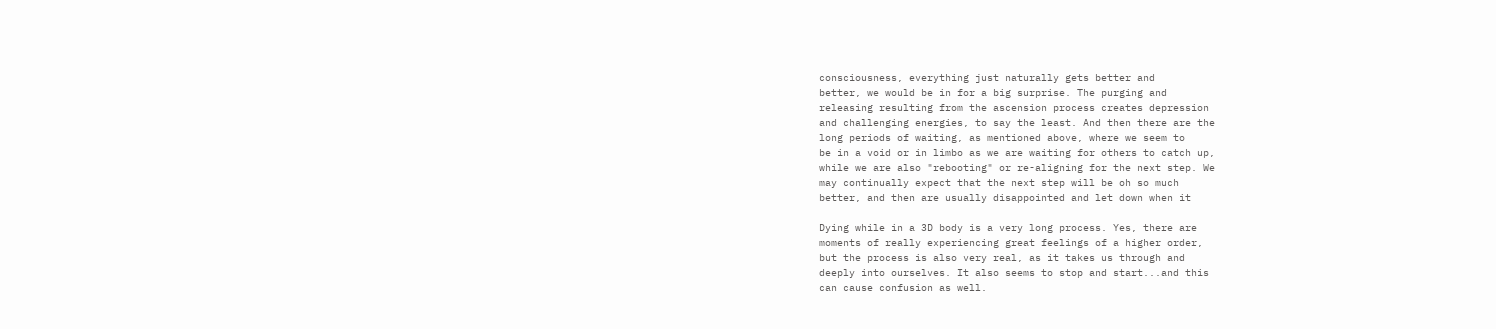consciousness, everything just naturally gets better and
better, we would be in for a big surprise. The purging and
releasing resulting from the ascension process creates depression
and challenging energies, to say the least. And then there are the
long periods of waiting, as mentioned above, where we seem to
be in a void or in limbo as we are waiting for others to catch up,
while we are also "rebooting" or re-aligning for the next step. We
may continually expect that the next step will be oh so much
better, and then are usually disappointed and let down when it

Dying while in a 3D body is a very long process. Yes, there are
moments of really experiencing great feelings of a higher order,
but the process is also very real, as it takes us through and
deeply into ourselves. It also seems to stop and start...and this
can cause confusion as well.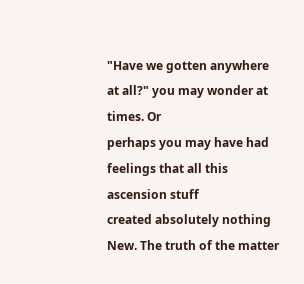"Have we gotten anywhere at all?" you may wonder at times. Or
perhaps you may have had feelings that all this ascension stuff
created absolutely nothing New. The truth of the matter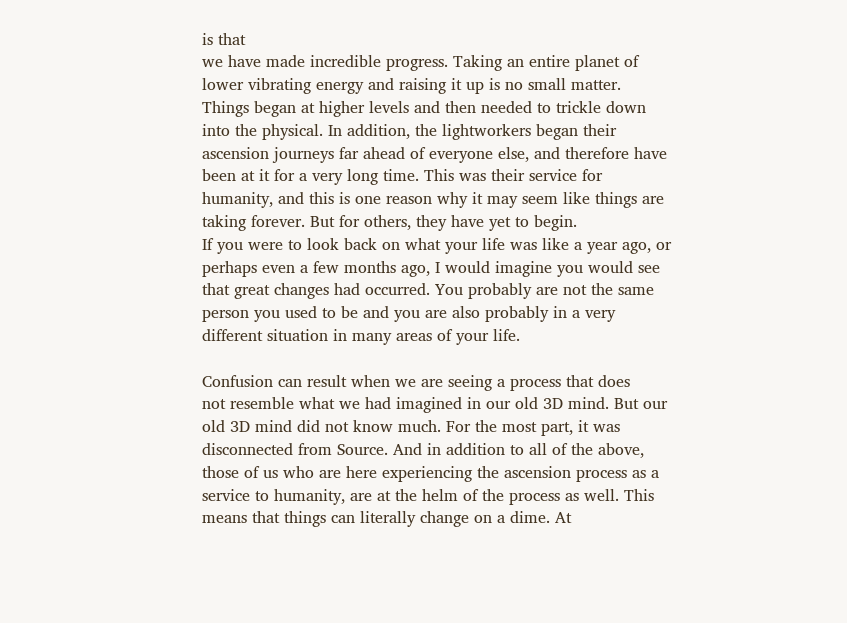is that
we have made incredible progress. Taking an entire planet of
lower vibrating energy and raising it up is no small matter.
Things began at higher levels and then needed to trickle down
into the physical. In addition, the lightworkers began their
ascension journeys far ahead of everyone else, and therefore have
been at it for a very long time. This was their service for
humanity, and this is one reason why it may seem like things are
taking forever. But for others, they have yet to begin.
If you were to look back on what your life was like a year ago, or
perhaps even a few months ago, I would imagine you would see
that great changes had occurred. You probably are not the same
person you used to be and you are also probably in a very
different situation in many areas of your life.

Confusion can result when we are seeing a process that does
not resemble what we had imagined in our old 3D mind. But our
old 3D mind did not know much. For the most part, it was
disconnected from Source. And in addition to all of the above,
those of us who are here experiencing the ascension process as a
service to humanity, are at the helm of the process as well. This
means that things can literally change on a dime. At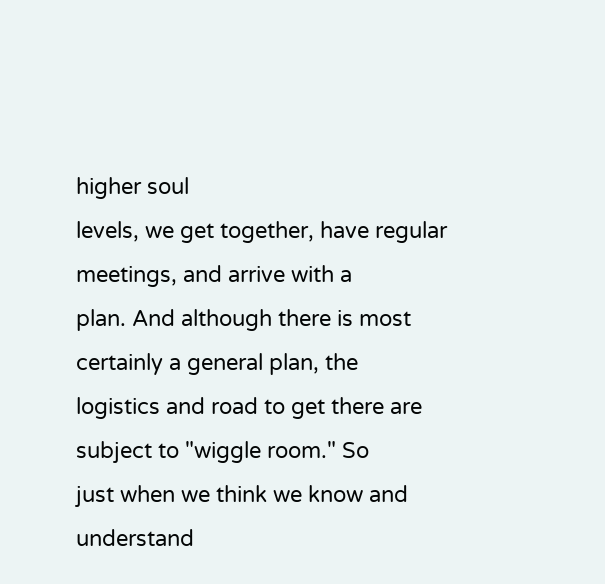higher soul
levels, we get together, have regular meetings, and arrive with a
plan. And although there is most certainly a general plan, the
logistics and road to get there are subject to "wiggle room." So
just when we think we know and understand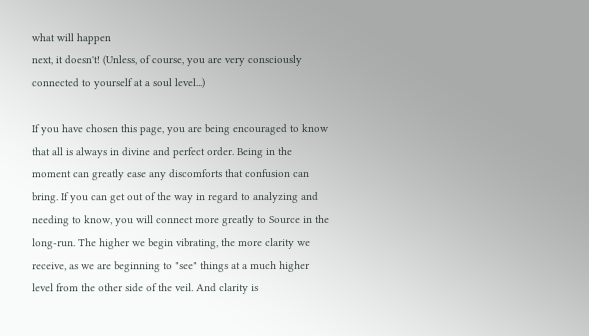what will happen
next, it doesn't! (Unless, of course, you are very consciously
connected to yourself at a soul level...)

If you have chosen this page, you are being encouraged to know
that all is always in divine and perfect order. Being in the
moment can greatly ease any discomforts that confusion can
bring. If you can get out of the way in regard to analyzing and
needing to know, you will connect more greatly to Source in the
long-run. The higher we begin vibrating, the more clarity we
receive, as we are beginning to "see" things at a much higher
level from the other side of the veil. And clarity is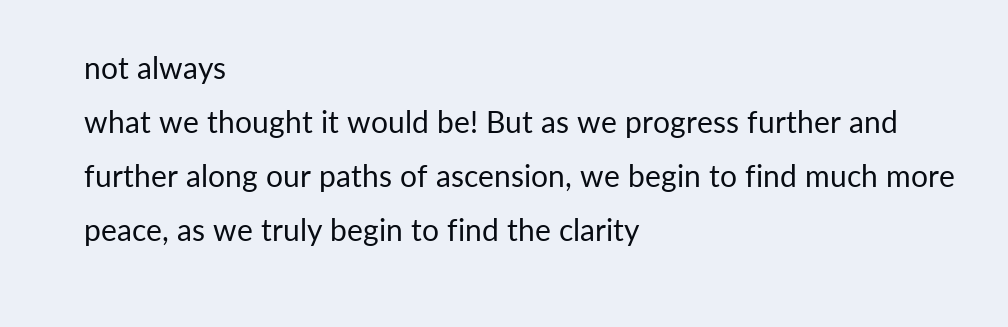not always
what we thought it would be! But as we progress further and
further along our paths of ascension, we begin to find much more
peace, as we truly begin to find the clarity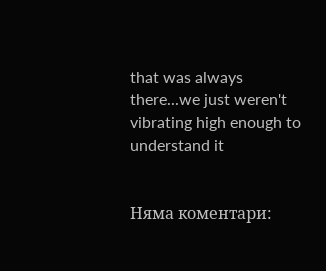that was always
there...we just weren't vibrating high enough to understand it


Няма коментари: